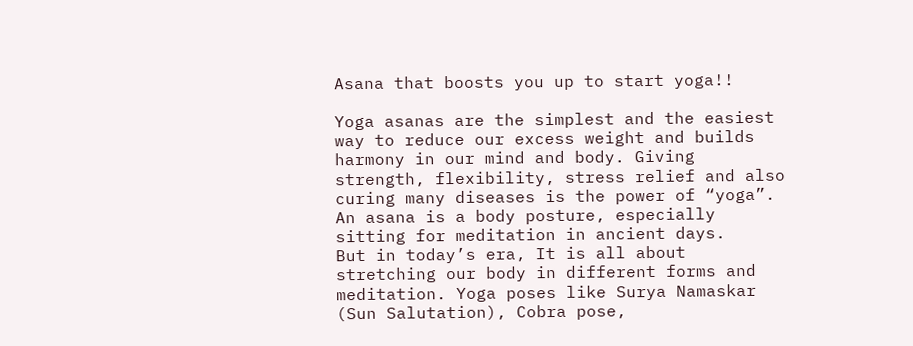Asana that boosts you up to start yoga!!

Yoga asanas are the simplest and the easiest way to reduce our excess weight and builds harmony in our mind and body. Giving strength, flexibility, stress relief and also curing many diseases is the power of “yoga”.
An asana is a body posture, especially sitting for meditation in ancient days.
But in today’s era, It is all about stretching our body in different forms and meditation. Yoga poses like Surya Namaskar (Sun Salutation), Cobra pose,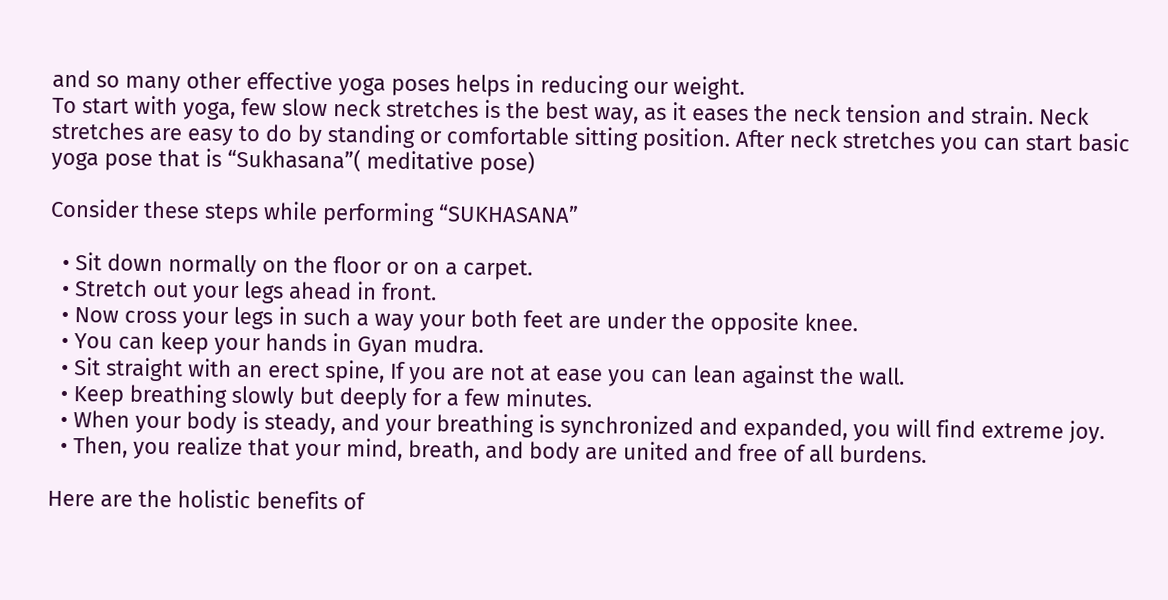and so many other effective yoga poses helps in reducing our weight.
To start with yoga, few slow neck stretches is the best way, as it eases the neck tension and strain. Neck stretches are easy to do by standing or comfortable sitting position. After neck stretches you can start basic yoga pose that is “Sukhasana”( meditative pose)

Consider these steps while performing “SUKHASANA”

  • Sit down normally on the floor or on a carpet.
  • Stretch out your legs ahead in front.
  • Now cross your legs in such a way your both feet are under the opposite knee.
  • You can keep your hands in Gyan mudra.
  • Sit straight with an erect spine, If you are not at ease you can lean against the wall.
  • Keep breathing slowly but deeply for a few minutes.
  • When your body is steady, and your breathing is synchronized and expanded, you will find extreme joy.
  • Then, you realize that your mind, breath, and body are united and free of all burdens.

Here are the holistic benefits of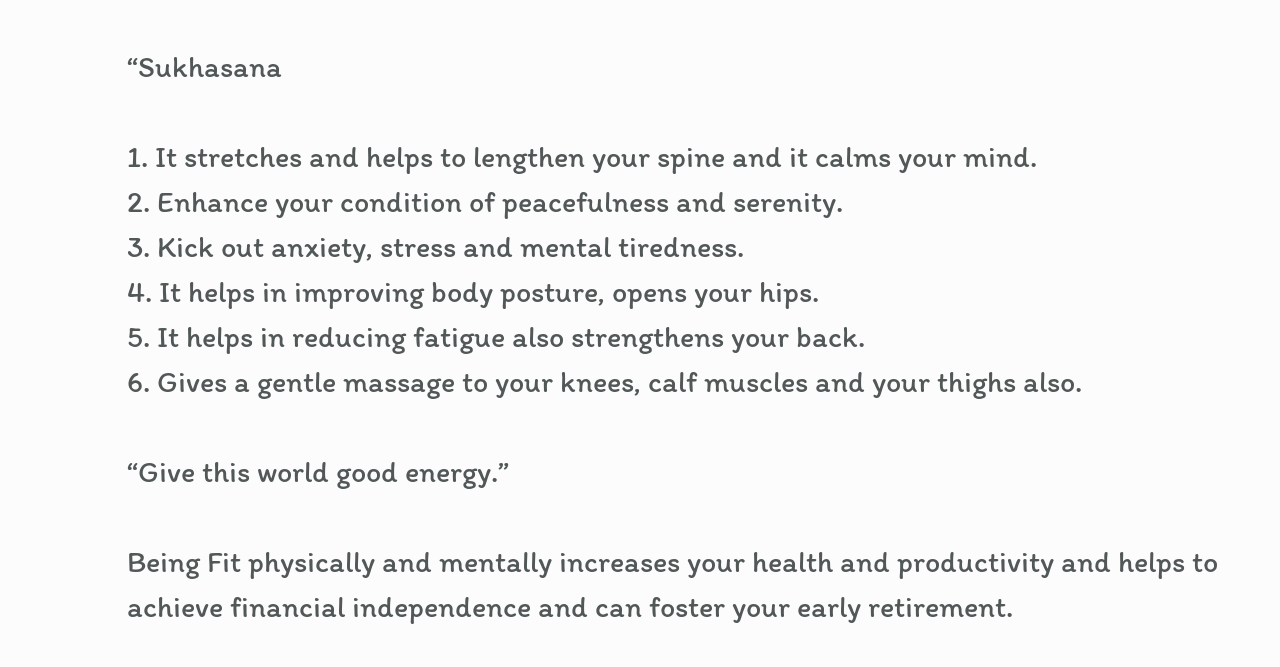“Sukhasana

1. It stretches and helps to lengthen your spine and it calms your mind.
2. Enhance your condition of peacefulness and serenity.
3. Kick out anxiety, stress and mental tiredness.
4. It helps in improving body posture, opens your hips.
5. It helps in reducing fatigue also strengthens your back.
6. Gives a gentle massage to your knees, calf muscles and your thighs also.

“Give this world good energy.”

Being Fit physically and mentally increases your health and productivity and helps to achieve financial independence and can foster your early retirement.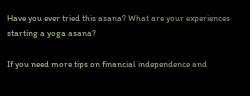Have you ever tried this asana? What are your experiences starting a yoga asana?

If you need more tips on financial independence and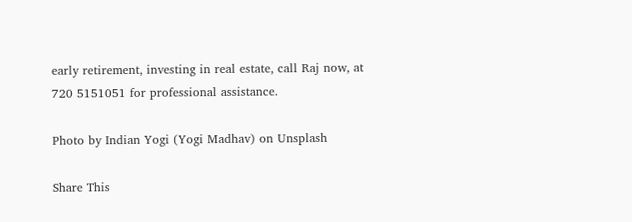early retirement, investing in real estate, call Raj now, at 720 5151051 for professional assistance.

Photo by Indian Yogi (Yogi Madhav) on Unsplash

Share This